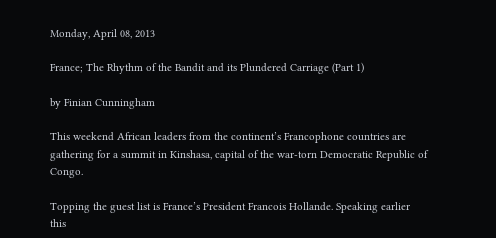Monday, April 08, 2013

France; The Rhythm of the Bandit and its Plundered Carriage (Part 1)

by Finian Cunningham

This weekend African leaders from the continent’s Francophone countries are gathering for a summit in Kinshasa, capital of the war-torn Democratic Republic of Congo.

Topping the guest list is France’s President Francois Hollande. Speaking earlier this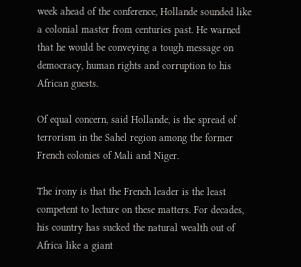week ahead of the conference, Hollande sounded like a colonial master from centuries past. He warned that he would be conveying a tough message on democracy, human rights and corruption to his African guests.

Of equal concern, said Hollande, is the spread of terrorism in the Sahel region among the former French colonies of Mali and Niger.

The irony is that the French leader is the least competent to lecture on these matters. For decades, his country has sucked the natural wealth out of Africa like a giant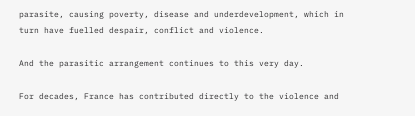parasite, causing poverty, disease and underdevelopment, which in turn have fuelled despair, conflict and violence.

And the parasitic arrangement continues to this very day.

For decades, France has contributed directly to the violence and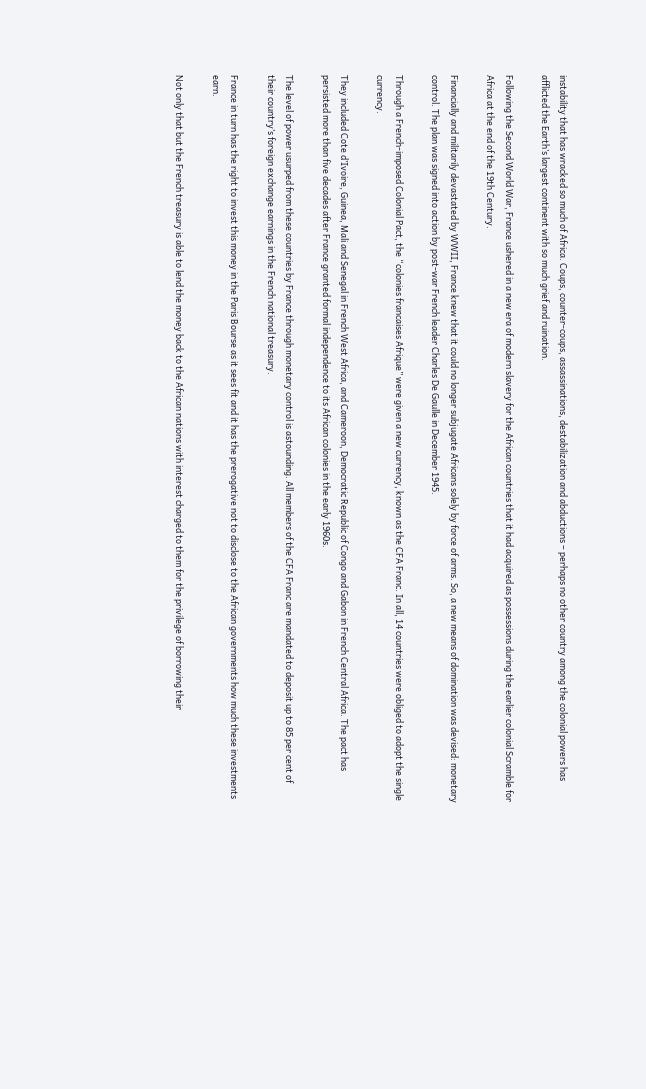instability that has wracked so much of Africa. Coups, counter-coups, assassinations, destabilization and abductions – perhaps no other country among the colonial powers has afflicted the Earth’s largest continent with so much grief and ruination.

Following the Second World War, France ushered in a new era of modern slavery for the African countries that it had acquired as possessions during the earlier colonial Scramble for Africa at the end of the 19th Century.

Financially and militarily devastated by WWII, France knew that it could no longer subjugate Africans solely by force of arms. So, a new means of domination was devised: monetary control. The plan was signed into action by post-war French leader Charles De Gaulle in December 1945.

Through a French-imposed Colonial Pact, the “colonies francaises Afrique” were given a new currency, known as the CFA Franc. In all, 14 countries were obliged to adopt the single currency.

They included Cote d’Ivoire, Guinea, Mali and Senegal in French West Africa, and Cameroon, Democratic Republic of Congo and Gabon in French Central Africa. The pact has persisted more than five decades after France granted formal independence to its African colonies in the early 1960s.

The level of power usurped from these countries by France through monetary control is astounding. All members of the CFA Franc are mandated to deposit up to 85 per cent of their country’s foreign exchange earnings in the French national treasury.

France in turn has the right to invest this money in the Paris Bourse as it sees fit and it has the prerogative not to disclose to the African governments how much these investments earn.

Not only that but the French treasury is able to lend the money back to the African nations with interest charged to them for the privilege of borrowing their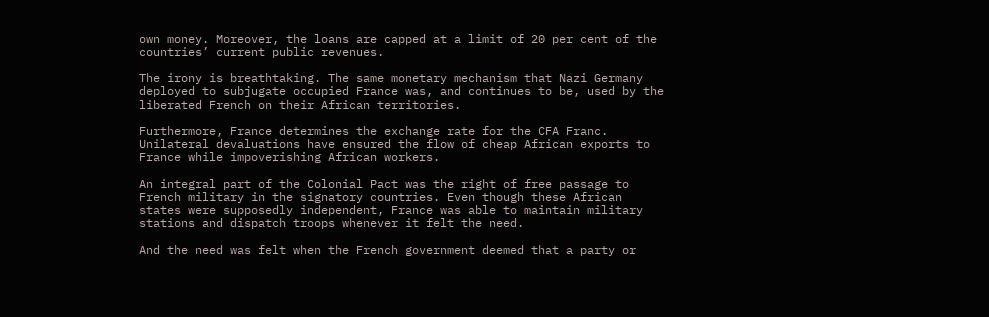own money. Moreover, the loans are capped at a limit of 20 per cent of the countries’ current public revenues.

The irony is breathtaking. The same monetary mechanism that Nazi Germany deployed to subjugate occupied France was, and continues to be, used by the liberated French on their African territories.

Furthermore, France determines the exchange rate for the CFA Franc. Unilateral devaluations have ensured the flow of cheap African exports to France while impoverishing African workers.

An integral part of the Colonial Pact was the right of free passage to French military in the signatory countries. Even though these African states were supposedly independent, France was able to maintain military stations and dispatch troops whenever it felt the need.

And the need was felt when the French government deemed that a party or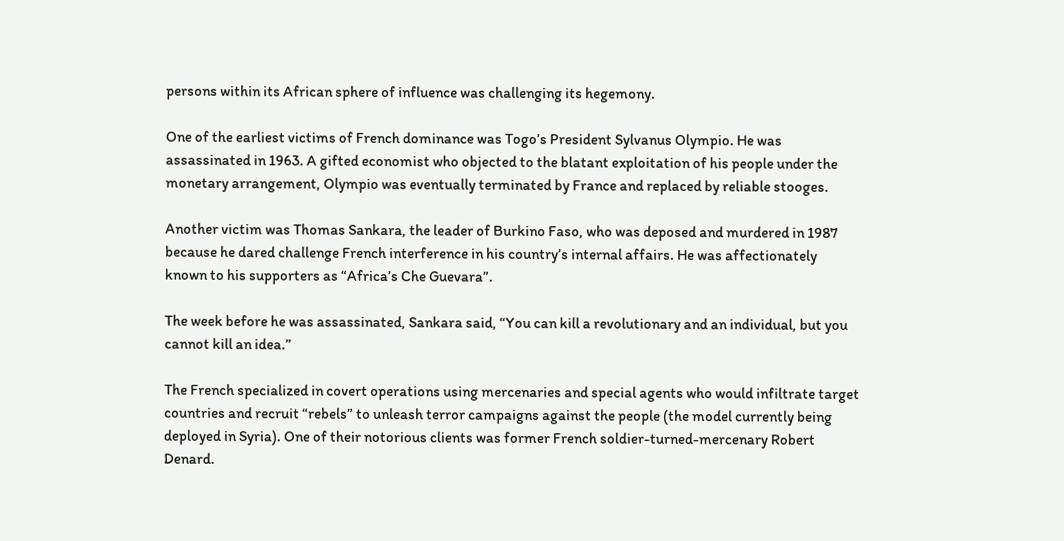persons within its African sphere of influence was challenging its hegemony.

One of the earliest victims of French dominance was Togo’s President Sylvanus Olympio. He was assassinated in 1963. A gifted economist who objected to the blatant exploitation of his people under the monetary arrangement, Olympio was eventually terminated by France and replaced by reliable stooges.

Another victim was Thomas Sankara, the leader of Burkino Faso, who was deposed and murdered in 1987 because he dared challenge French interference in his country’s internal affairs. He was affectionately known to his supporters as “Africa’s Che Guevara”.

The week before he was assassinated, Sankara said, “You can kill a revolutionary and an individual, but you cannot kill an idea.”

The French specialized in covert operations using mercenaries and special agents who would infiltrate target countries and recruit “rebels” to unleash terror campaigns against the people (the model currently being deployed in Syria). One of their notorious clients was former French soldier-turned-mercenary Robert Denard.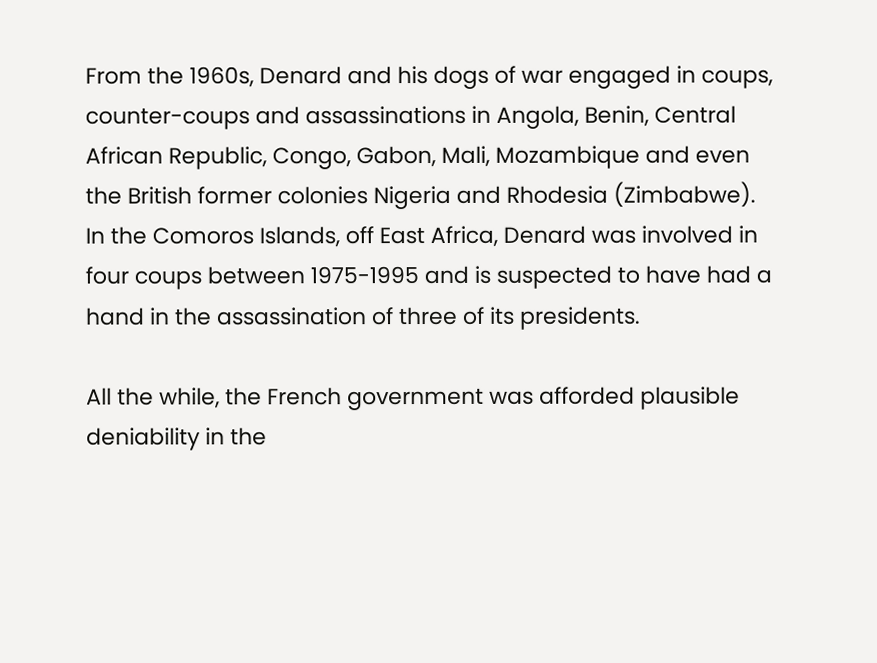From the 1960s, Denard and his dogs of war engaged in coups, counter-coups and assassinations in Angola, Benin, Central African Republic, Congo, Gabon, Mali, Mozambique and even the British former colonies Nigeria and Rhodesia (Zimbabwe). In the Comoros Islands, off East Africa, Denard was involved in four coups between 1975-1995 and is suspected to have had a hand in the assassination of three of its presidents.

All the while, the French government was afforded plausible deniability in the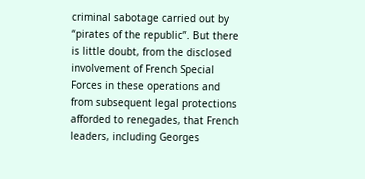criminal sabotage carried out by “pirates of the republic”. But there is little doubt, from the disclosed involvement of French Special Forces in these operations and from subsequent legal protections afforded to renegades, that French leaders, including Georges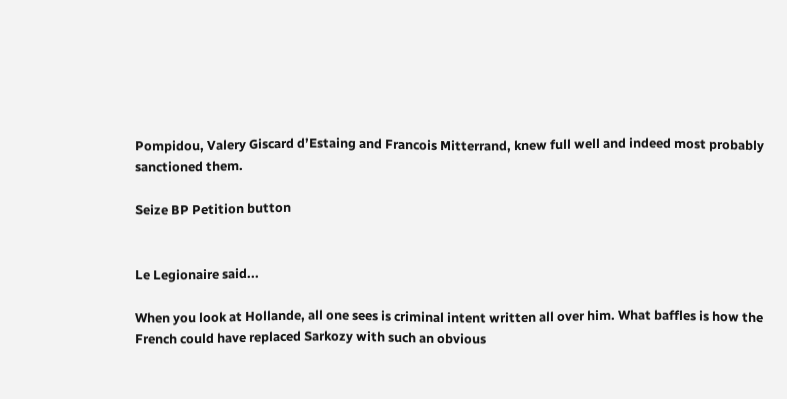Pompidou, Valery Giscard d’Estaing and Francois Mitterrand, knew full well and indeed most probably sanctioned them.

Seize BP Petition button


Le Legionaire said...

When you look at Hollande, all one sees is criminal intent written all over him. What baffles is how the French could have replaced Sarkozy with such an obvious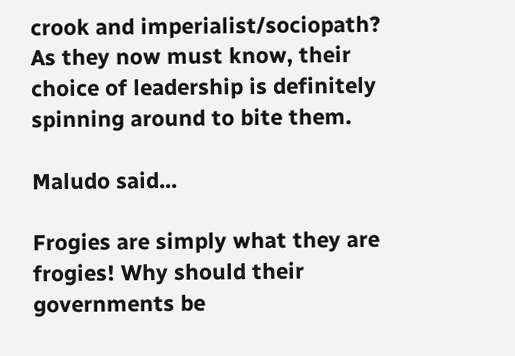crook and imperialist/sociopath? As they now must know, their choice of leadership is definitely spinning around to bite them.

Maludo said...

Frogies are simply what they are frogies! Why should their governments be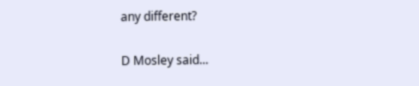any different?

D Mosley said...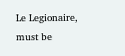Le Legionaire, must be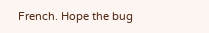French. Hope the bug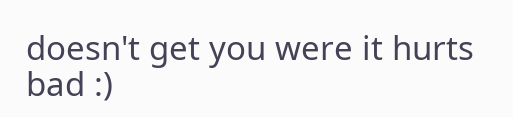doesn't get you were it hurts bad :)